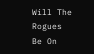Will The Rogues Be On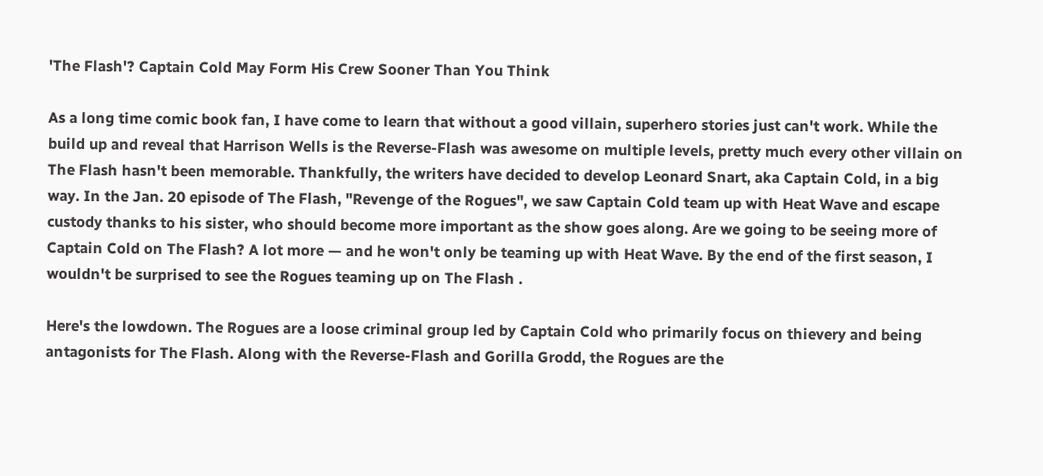'The Flash'? Captain Cold May Form His Crew Sooner Than You Think

As a long time comic book fan, I have come to learn that without a good villain, superhero stories just can't work. While the build up and reveal that Harrison Wells is the Reverse-Flash was awesome on multiple levels, pretty much every other villain on The Flash hasn't been memorable. Thankfully, the writers have decided to develop Leonard Snart, aka Captain Cold, in a big way. In the Jan. 20 episode of The Flash, "Revenge of the Rogues", we saw Captain Cold team up with Heat Wave and escape custody thanks to his sister, who should become more important as the show goes along. Are we going to be seeing more of Captain Cold on The Flash? A lot more — and he won't only be teaming up with Heat Wave. By the end of the first season, I wouldn't be surprised to see the Rogues teaming up on The Flash .

Here's the lowdown. The Rogues are a loose criminal group led by Captain Cold who primarily focus on thievery and being antagonists for The Flash. Along with the Reverse-Flash and Gorilla Grodd, the Rogues are the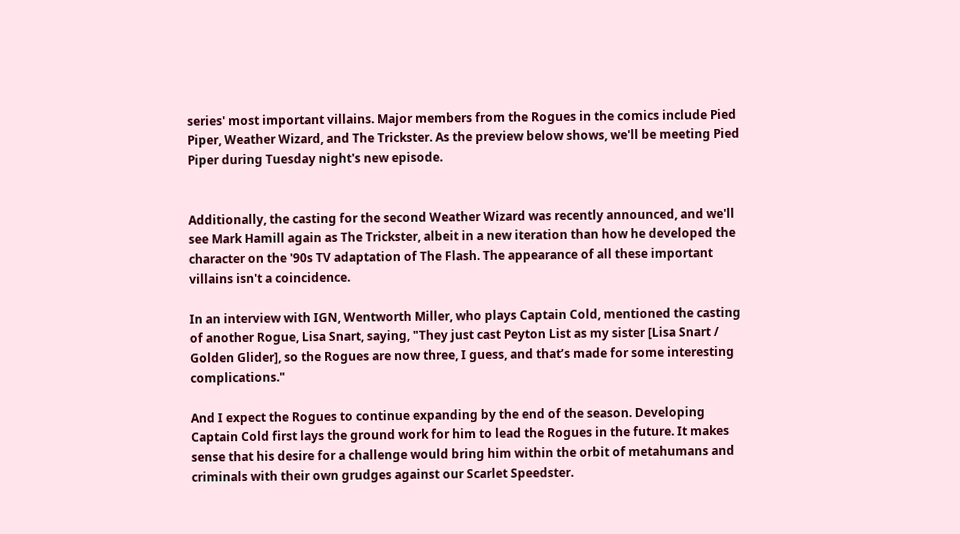series' most important villains. Major members from the Rogues in the comics include Pied Piper, Weather Wizard, and The Trickster. As the preview below shows, we'll be meeting Pied Piper during Tuesday night's new episode.


Additionally, the casting for the second Weather Wizard was recently announced, and we'll see Mark Hamill again as The Trickster, albeit in a new iteration than how he developed the character on the '90s TV adaptation of The Flash. The appearance of all these important villains isn't a coincidence.

In an interview with IGN, Wentworth Miller, who plays Captain Cold, mentioned the casting of another Rogue, Lisa Snart, saying, "They just cast Peyton List as my sister [Lisa Snart / Golden Glider], so the Rogues are now three, I guess, and that’s made for some interesting complications."

And I expect the Rogues to continue expanding by the end of the season. Developing Captain Cold first lays the ground work for him to lead the Rogues in the future. It makes sense that his desire for a challenge would bring him within the orbit of metahumans and criminals with their own grudges against our Scarlet Speedster.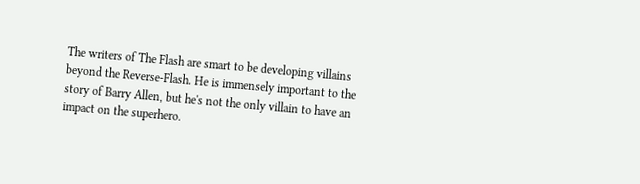The writers of The Flash are smart to be developing villains beyond the Reverse-Flash. He is immensely important to the story of Barry Allen, but he's not the only villain to have an impact on the superhero.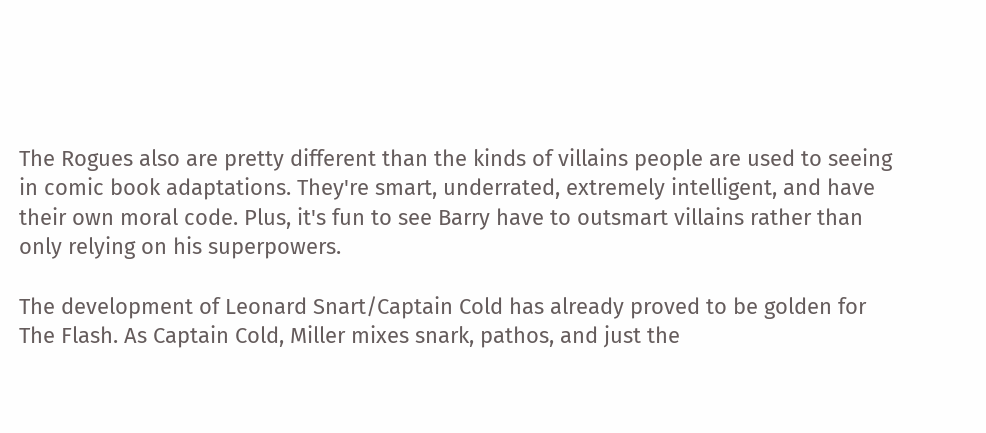The Rogues also are pretty different than the kinds of villains people are used to seeing in comic book adaptations. They're smart, underrated, extremely intelligent, and have their own moral code. Plus, it's fun to see Barry have to outsmart villains rather than only relying on his superpowers.

The development of Leonard Snart/Captain Cold has already proved to be golden for The Flash. As Captain Cold, Miller mixes snark, pathos, and just the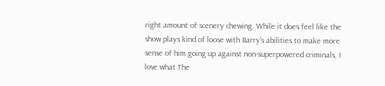right amount of scenery chewing. While it does feel like the show plays kind of loose with Barry's abilities to make more sense of him going up against non-superpowered criminals, I love what The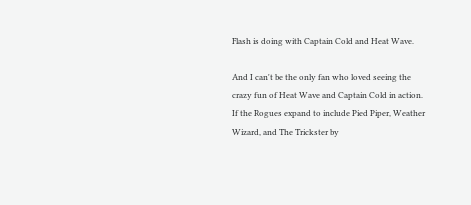Flash is doing with Captain Cold and Heat Wave.

And I can't be the only fan who loved seeing the crazy fun of Heat Wave and Captain Cold in action. If the Rogues expand to include Pied Piper, Weather Wizard, and The Trickster by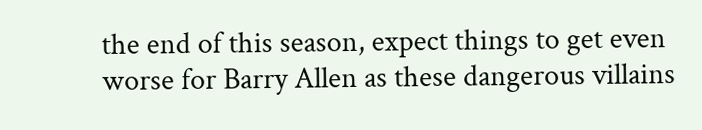the end of this season, expect things to get even worse for Barry Allen as these dangerous villains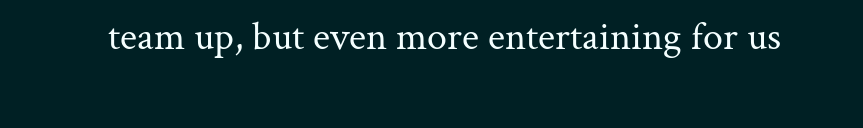team up, but even more entertaining for us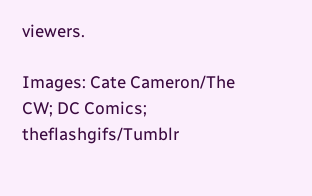viewers.

Images: Cate Cameron/The CW; DC Comics; theflashgifs/Tumblr